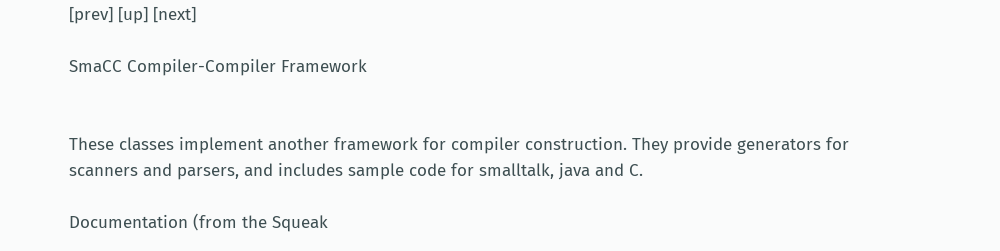[prev] [up] [next]

SmaCC Compiler-Compiler Framework


These classes implement another framework for compiler construction. They provide generators for scanners and parsers, and includes sample code for smalltalk, java and C.

Documentation (from the Squeak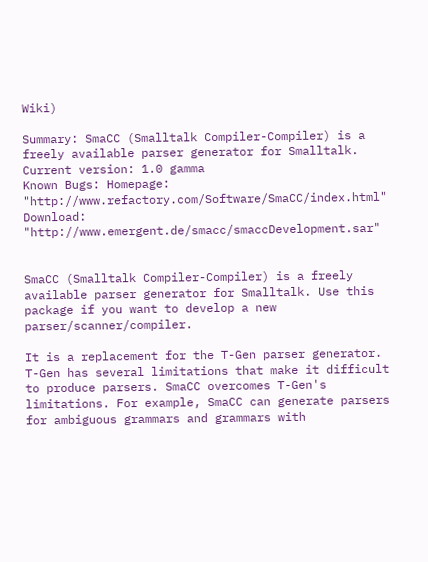Wiki)

Summary: SmaCC (Smalltalk Compiler-Compiler) is a freely available parser generator for Smalltalk.
Current version: 1.0 gamma
Known Bugs: Homepage: "http://www.refactory.com/Software/SmaCC/index.html"
Download: "http://www.emergent.de/smacc/smaccDevelopment.sar"


SmaCC (Smalltalk Compiler-Compiler) is a freely available parser generator for Smalltalk. Use this package if you want to develop a new parser/scanner/compiler.

It is a replacement for the T-Gen parser generator. T-Gen has several limitations that make it difficult to produce parsers. SmaCC overcomes T-Gen's limitations. For example, SmaCC can generate parsers for ambiguous grammars and grammars with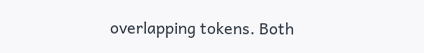overlapping tokens. Both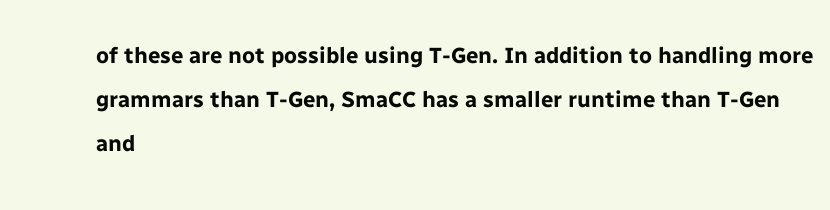of these are not possible using T-Gen. In addition to handling more grammars than T-Gen, SmaCC has a smaller runtime than T-Gen and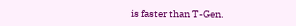is faster than T-Gen.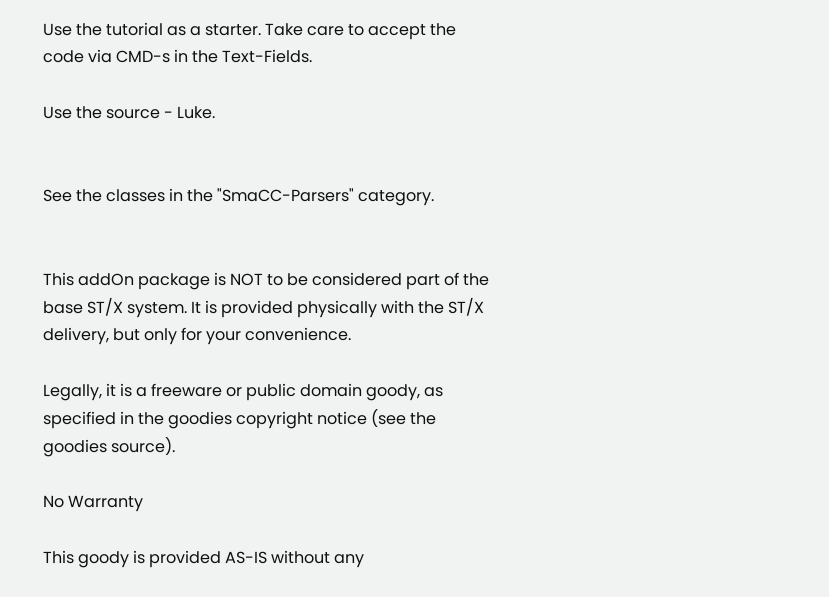Use the tutorial as a starter. Take care to accept the code via CMD-s in the Text-Fields.

Use the source - Luke.


See the classes in the "SmaCC-Parsers" category.


This addOn package is NOT to be considered part of the base ST/X system. It is provided physically with the ST/X delivery, but only for your convenience.

Legally, it is a freeware or public domain goody, as specified in the goodies copyright notice (see the goodies source).

No Warranty

This goody is provided AS-IS without any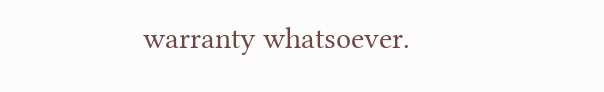warranty whatsoever.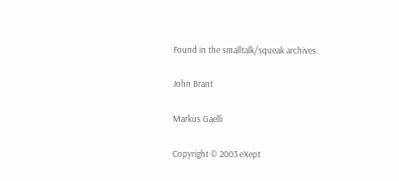Found in the smalltalk/squeak archives.

John Brant

Markus Gaelli

Copyright © 2003 eXept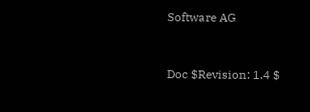Software AG


Doc $Revision: 1.4 $